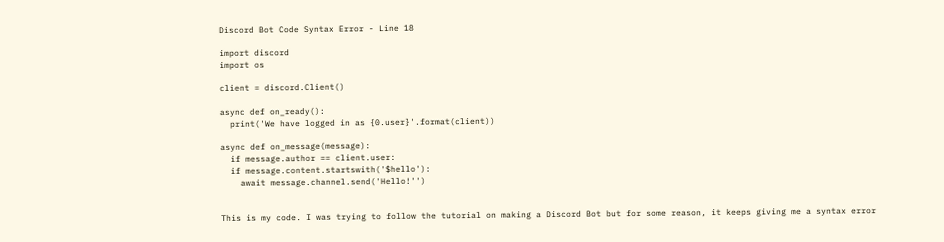Discord Bot Code Syntax Error - Line 18

import discord
import os

client = discord.Client()

async def on_ready():
  print('We have logged in as {0.user}'.format(client))

async def on_message(message):
  if message.author == client.user:
  if message.content.startswith('$hello'):
    await message.channel.send('Hello!'')


This is my code. I was trying to follow the tutorial on making a Discord Bot but for some reason, it keeps giving me a syntax error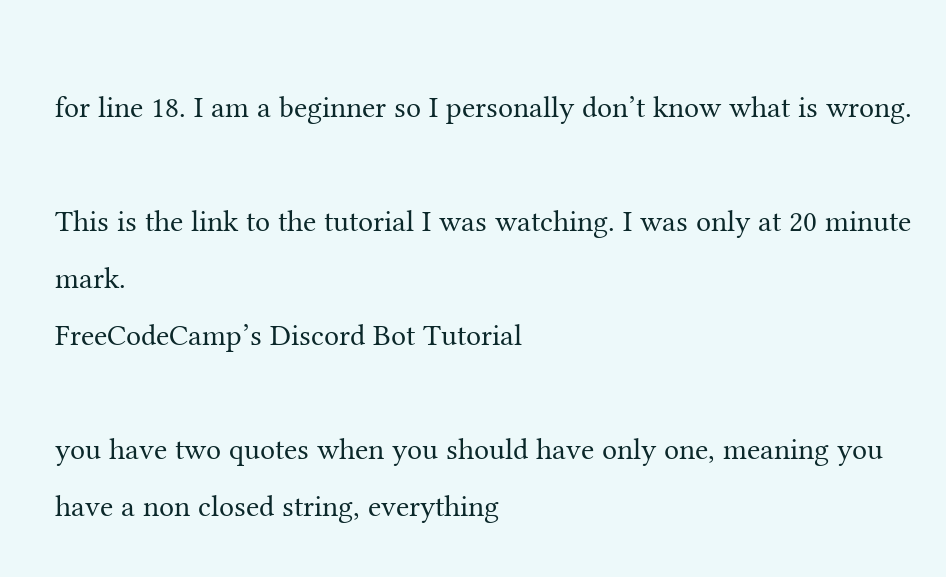for line 18. I am a beginner so I personally don’t know what is wrong.

This is the link to the tutorial I was watching. I was only at 20 minute mark.
FreeCodeCamp’s Discord Bot Tutorial

you have two quotes when you should have only one, meaning you have a non closed string, everything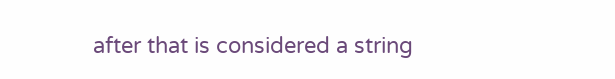after that is considered a string